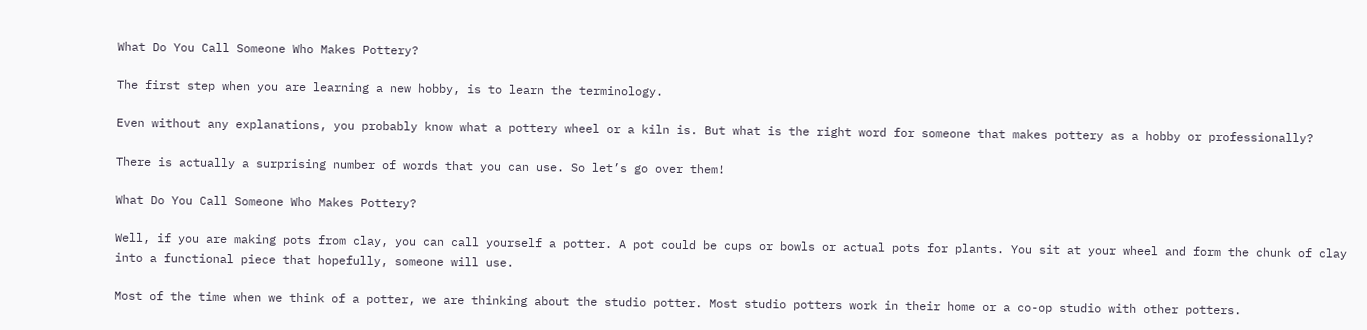What Do You Call Someone Who Makes Pottery?

The first step when you are learning a new hobby, is to learn the terminology.

Even without any explanations, you probably know what a pottery wheel or a kiln is. But what is the right word for someone that makes pottery as a hobby or professionally?

There is actually a surprising number of words that you can use. So let’s go over them!

What Do You Call Someone Who Makes Pottery?

Well, if you are making pots from clay, you can call yourself a potter. A pot could be cups or bowls or actual pots for plants. You sit at your wheel and form the chunk of clay into a functional piece that hopefully, someone will use.

Most of the time when we think of a potter, we are thinking about the studio potter. Most studio potters work in their home or a co-op studio with other potters.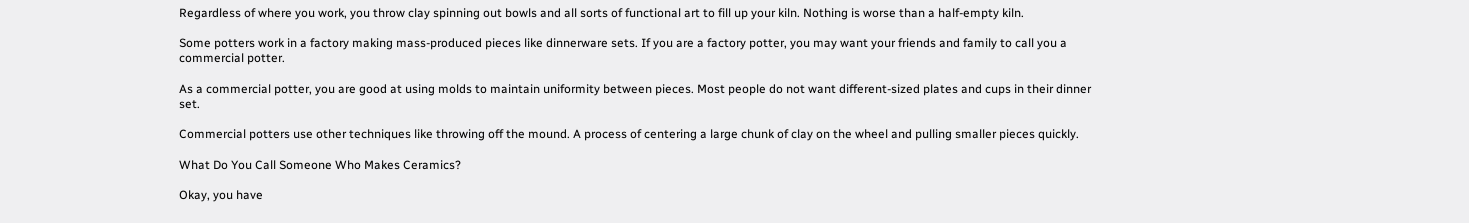Regardless of where you work, you throw clay spinning out bowls and all sorts of functional art to fill up your kiln. Nothing is worse than a half-empty kiln.

Some potters work in a factory making mass-produced pieces like dinnerware sets. If you are a factory potter, you may want your friends and family to call you a commercial potter.

As a commercial potter, you are good at using molds to maintain uniformity between pieces. Most people do not want different-sized plates and cups in their dinner set.

Commercial potters use other techniques like throwing off the mound. A process of centering a large chunk of clay on the wheel and pulling smaller pieces quickly.

What Do You Call Someone Who Makes Ceramics?

Okay, you have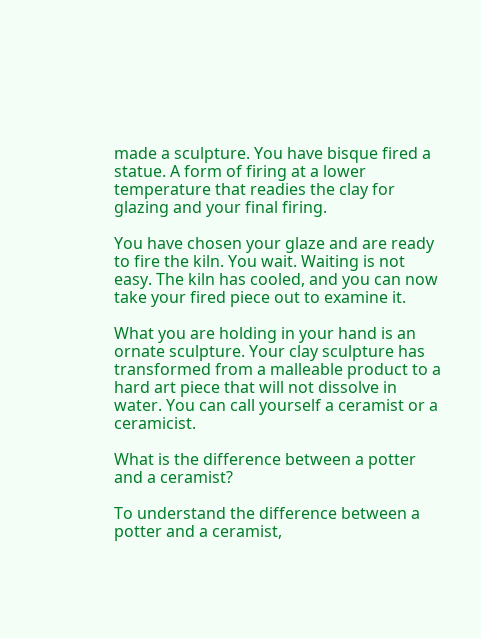made a sculpture. You have bisque fired a statue. A form of firing at a lower temperature that readies the clay for glazing and your final firing.

You have chosen your glaze and are ready to fire the kiln. You wait. Waiting is not easy. The kiln has cooled, and you can now take your fired piece out to examine it.

What you are holding in your hand is an ornate sculpture. Your clay sculpture has transformed from a malleable product to a hard art piece that will not dissolve in water. You can call yourself a ceramist or a ceramicist.

What is the difference between a potter and a ceramist?

To understand the difference between a potter and a ceramist,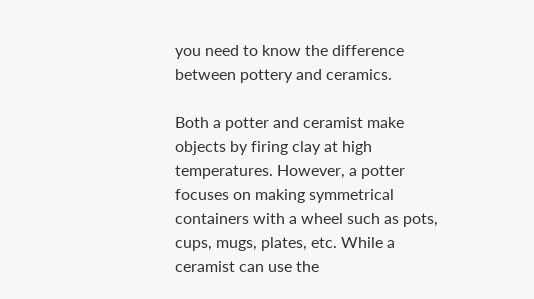you need to know the difference between pottery and ceramics.

Both a potter and ceramist make objects by firing clay at high temperatures. However, a potter focuses on making symmetrical containers with a wheel such as pots, cups, mugs, plates, etc. While a ceramist can use the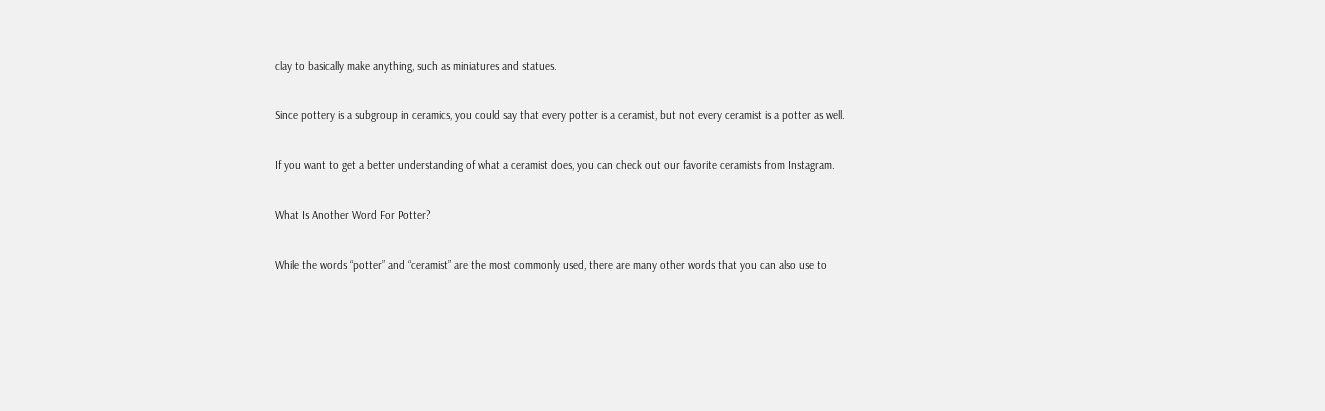clay to basically make anything, such as miniatures and statues.

Since pottery is a subgroup in ceramics, you could say that every potter is a ceramist, but not every ceramist is a potter as well.

If you want to get a better understanding of what a ceramist does, you can check out our favorite ceramists from Instagram.

What Is Another Word For Potter?

While the words “potter” and “ceramist” are the most commonly used, there are many other words that you can also use to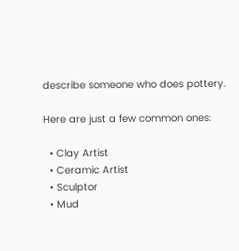describe someone who does pottery.

Here are just a few common ones:

  • Clay Artist
  • Ceramic Artist
  • Sculptor
  • Mud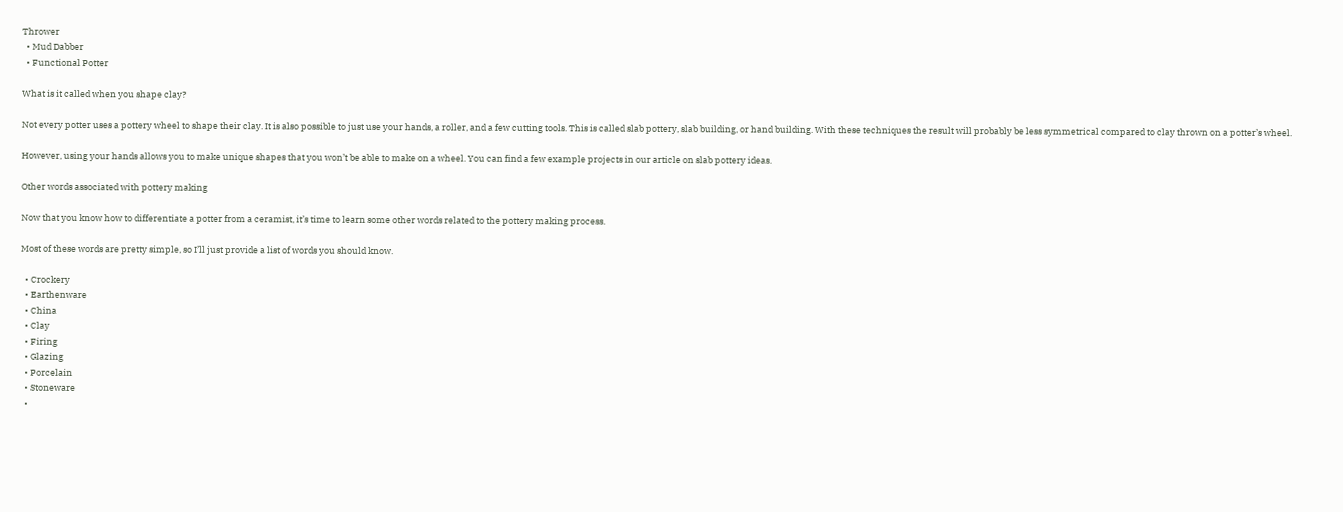Thrower
  • Mud Dabber
  • Functional Potter

What is it called when you shape clay?

Not every potter uses a pottery wheel to shape their clay. It is also possible to just use your hands, a roller, and a few cutting tools. This is called slab pottery, slab building, or hand building. With these techniques the result will probably be less symmetrical compared to clay thrown on a potter’s wheel.

However, using your hands allows you to make unique shapes that you won’t be able to make on a wheel. You can find a few example projects in our article on slab pottery ideas.

Other words associated with pottery making

Now that you know how to differentiate a potter from a ceramist, it’s time to learn some other words related to the pottery making process.

Most of these words are pretty simple, so I’ll just provide a list of words you should know.

  • Crockery
  • Earthenware
  • China
  • Clay
  • Firing
  • Glazing
  • Porcelain
  • Stoneware
  •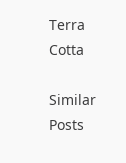Terra Cotta

Similar Posts